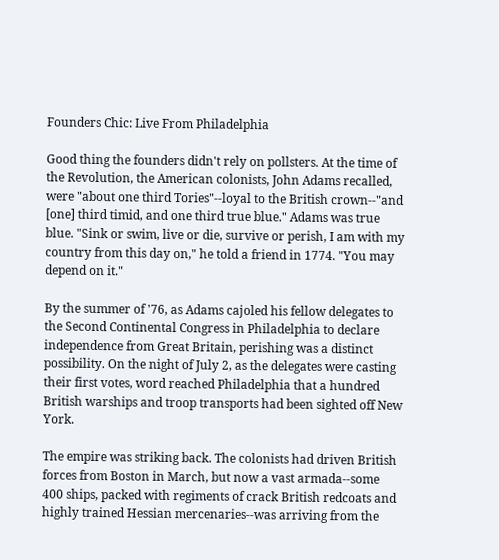Founders Chic: Live From Philadelphia

Good thing the founders didn't rely on pollsters. At the time of the Revolution, the American colonists, John Adams recalled, were "about one third Tories"--loyal to the British crown--"and [one] third timid, and one third true blue." Adams was true blue. "Sink or swim, live or die, survive or perish, I am with my country from this day on," he told a friend in 1774. "You may depend on it."

By the summer of '76, as Adams cajoled his fellow delegates to the Second Continental Congress in Philadelphia to declare independence from Great Britain, perishing was a distinct possibility. On the night of July 2, as the delegates were casting their first votes, word reached Philadelphia that a hundred British warships and troop transports had been sighted off New York.

The empire was striking back. The colonists had driven British forces from Boston in March, but now a vast armada--some 400 ships, packed with regiments of crack British redcoats and highly trained Hessian mercenaries--was arriving from the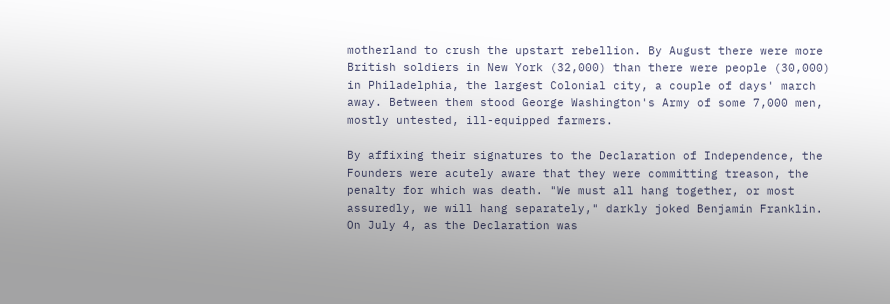motherland to crush the upstart rebellion. By August there were more British soldiers in New York (32,000) than there were people (30,000) in Philadelphia, the largest Colonial city, a couple of days' march away. Between them stood George Washington's Army of some 7,000 men, mostly untested, ill-equipped farmers.

By affixing their signatures to the Declaration of Independence, the Founders were acutely aware that they were committing treason, the penalty for which was death. "We must all hang together, or most assuredly, we will hang separately," darkly joked Benjamin Franklin. On July 4, as the Declaration was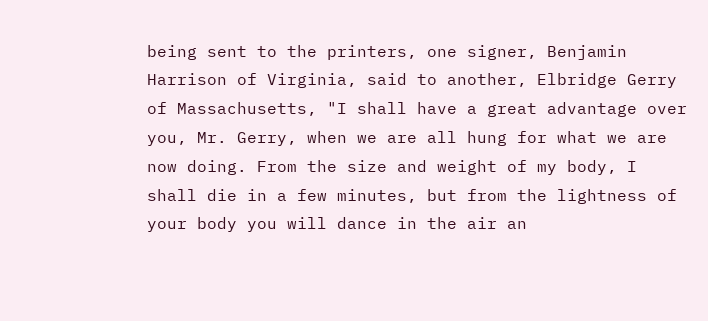being sent to the printers, one signer, Benjamin Harrison of Virginia, said to another, Elbridge Gerry of Massachusetts, "I shall have a great advantage over you, Mr. Gerry, when we are all hung for what we are now doing. From the size and weight of my body, I shall die in a few minutes, but from the lightness of your body you will dance in the air an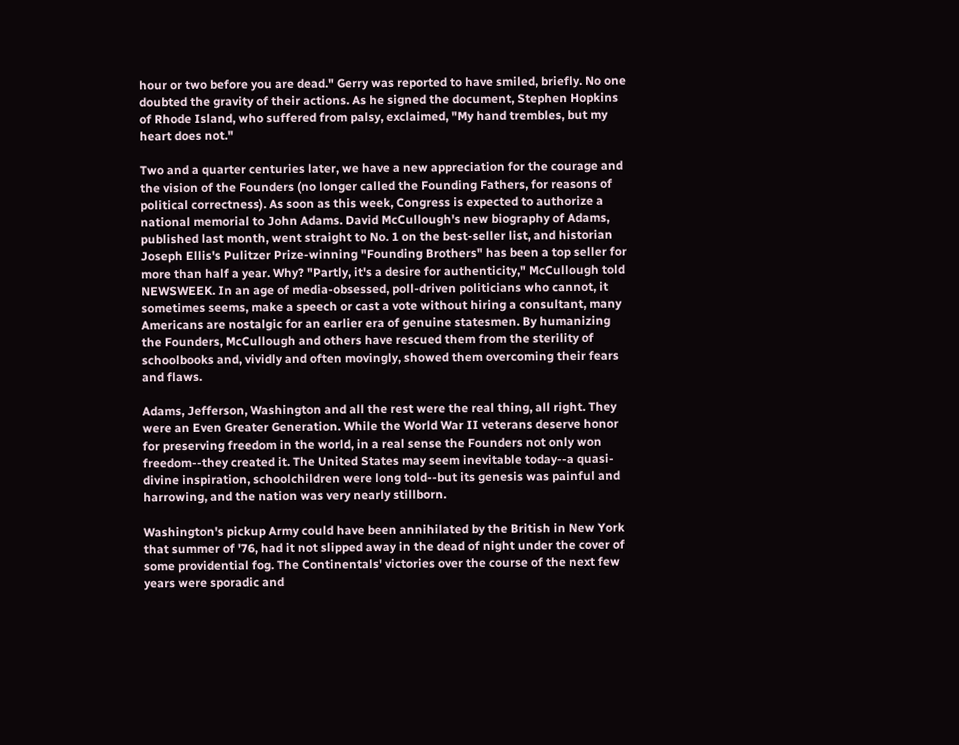hour or two before you are dead." Gerry was reported to have smiled, briefly. No one doubted the gravity of their actions. As he signed the document, Stephen Hopkins of Rhode Island, who suffered from palsy, exclaimed, "My hand trembles, but my heart does not."

Two and a quarter centuries later, we have a new appreciation for the courage and the vision of the Founders (no longer called the Founding Fathers, for reasons of political correctness). As soon as this week, Congress is expected to authorize a national memorial to John Adams. David McCullough's new biography of Adams, published last month, went straight to No. 1 on the best-seller list, and historian Joseph Ellis's Pulitzer Prize-winning "Founding Brothers" has been a top seller for more than half a year. Why? "Partly, it's a desire for authenticity," McCullough told NEWSWEEK. In an age of media-obsessed, poll-driven politicians who cannot, it sometimes seems, make a speech or cast a vote without hiring a consultant, many Americans are nostalgic for an earlier era of genuine statesmen. By humanizing the Founders, McCullough and others have rescued them from the sterility of schoolbooks and, vividly and often movingly, showed them overcoming their fears and flaws.

Adams, Jefferson, Washington and all the rest were the real thing, all right. They were an Even Greater Generation. While the World War II veterans deserve honor for preserving freedom in the world, in a real sense the Founders not only won freedom--they created it. The United States may seem inevitable today--a quasi-divine inspiration, schoolchildren were long told--but its genesis was painful and harrowing, and the nation was very nearly stillborn.

Washington's pickup Army could have been annihilated by the British in New York that summer of '76, had it not slipped away in the dead of night under the cover of some providential fog. The Continentals' victories over the course of the next few years were sporadic and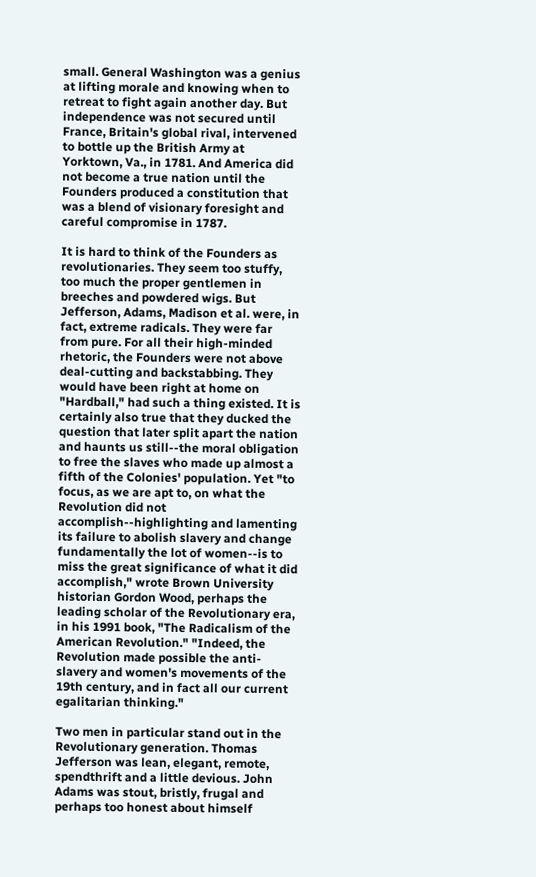small. General Washington was a genius at lifting morale and knowing when to retreat to fight again another day. But independence was not secured until France, Britain's global rival, intervened to bottle up the British Army at Yorktown, Va., in 1781. And America did not become a true nation until the Founders produced a constitution that was a blend of visionary foresight and careful compromise in 1787.

It is hard to think of the Founders as revolutionaries. They seem too stuffy, too much the proper gentlemen in breeches and powdered wigs. But Jefferson, Adams, Madison et al. were, in fact, extreme radicals. They were far from pure. For all their high-minded rhetoric, the Founders were not above deal-cutting and backstabbing. They would have been right at home on "Hardball," had such a thing existed. It is certainly also true that they ducked the question that later split apart the nation and haunts us still--the moral obligation to free the slaves who made up almost a fifth of the Colonies' population. Yet "to focus, as we are apt to, on what the Revolution did not accomplish--highlighting and lamenting its failure to abolish slavery and change fundamentally the lot of women--is to miss the great significance of what it did accomplish," wrote Brown University historian Gordon Wood, perhaps the leading scholar of the Revolutionary era, in his 1991 book, "The Radicalism of the American Revolution." "Indeed, the Revolution made possible the anti-slavery and women's movements of the 19th century, and in fact all our current egalitarian thinking."

Two men in particular stand out in the Revolutionary generation. Thomas Jefferson was lean, elegant, remote, spendthrift and a little devious. John Adams was stout, bristly, frugal and perhaps too honest about himself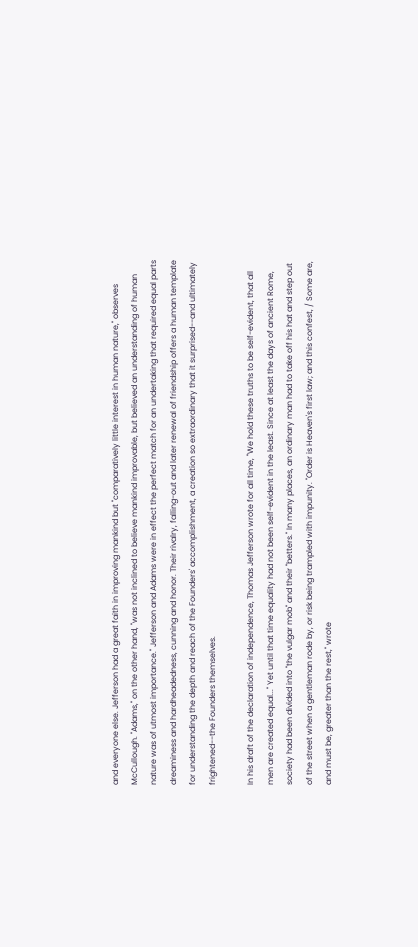and everyone else. Jefferson had a great faith in improving mankind but "comparatively little interest in human nature," observes McCullough. "Adams," on the other hand, "was not inclined to believe mankind improvable, but believed an understanding of human nature was of utmost importance." Jefferson and Adams were in effect the perfect match for an undertaking that required equal parts dreaminess and hardheadedness, cunning and honor. Their rivalry, falling-out and later renewal of friendship offers a human template for understanding the depth and reach of the Founders' accomplishment, a creation so extraordinary that it surprised--and ultimately frightened--the Founders themselves.

In his draft of the declaration of independence, Thomas Jefferson wrote for all time, "We hold these truths to be self-evident, that all men are created equal..." Yet until that time equality had not been self-evident in the least. Since at least the days of ancient Rome, society had been divided into "the vulgar mob" and their "betters." In many places, an ordinary man had to take off his hat and step out of the street when a gentleman rode by, or risk being trampled with impunity. "Order is Heaven's first law; and this confest, / Some are, and must be, greater than the rest," wrote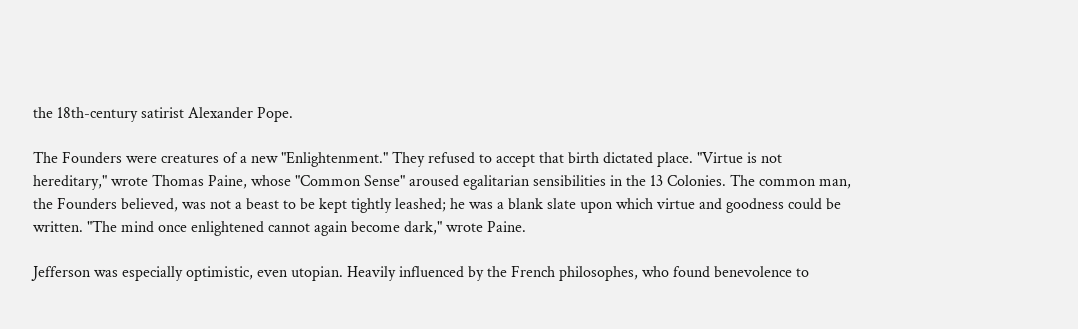the 18th-century satirist Alexander Pope.

The Founders were creatures of a new "Enlightenment." They refused to accept that birth dictated place. "Virtue is not hereditary," wrote Thomas Paine, whose "Common Sense" aroused egalitarian sensibilities in the 13 Colonies. The common man, the Founders believed, was not a beast to be kept tightly leashed; he was a blank slate upon which virtue and goodness could be written. "The mind once enlightened cannot again become dark," wrote Paine.

Jefferson was especially optimistic, even utopian. Heavily influenced by the French philosophes, who found benevolence to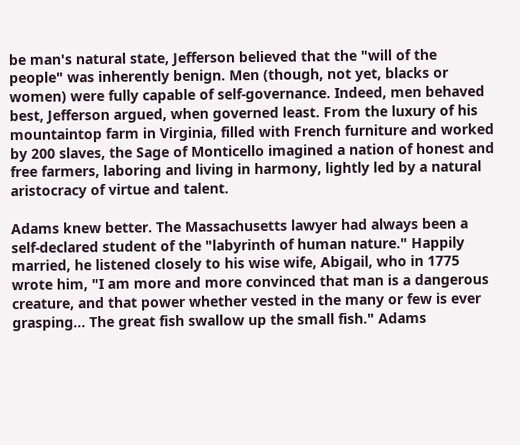be man's natural state, Jefferson believed that the "will of the people" was inherently benign. Men (though, not yet, blacks or women) were fully capable of self-governance. Indeed, men behaved best, Jefferson argued, when governed least. From the luxury of his mountaintop farm in Virginia, filled with French furniture and worked by 200 slaves, the Sage of Monticello imagined a nation of honest and free farmers, laboring and living in harmony, lightly led by a natural aristocracy of virtue and talent.

Adams knew better. The Massachusetts lawyer had always been a self-declared student of the "labyrinth of human nature." Happily married, he listened closely to his wise wife, Abigail, who in 1775 wrote him, "I am more and more convinced that man is a dangerous creature, and that power whether vested in the many or few is ever grasping... The great fish swallow up the small fish." Adams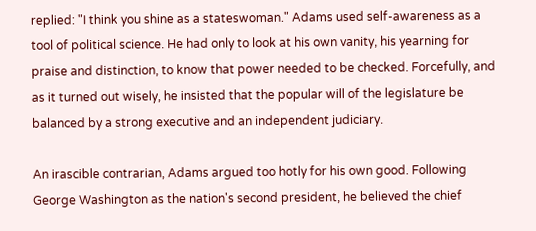replied: "I think you shine as a stateswoman." Adams used self-awareness as a tool of political science. He had only to look at his own vanity, his yearning for praise and distinction, to know that power needed to be checked. Forcefully, and as it turned out wisely, he insisted that the popular will of the legislature be balanced by a strong executive and an independent judiciary.

An irascible contrarian, Adams argued too hotly for his own good. Following George Washington as the nation's second president, he believed the chief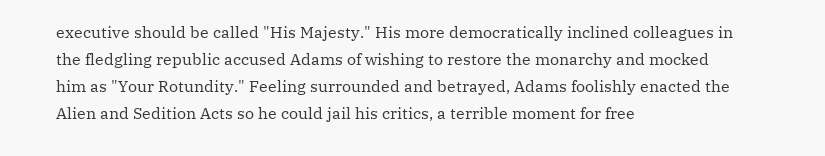executive should be called "His Majesty." His more democratically inclined colleagues in the fledgling republic accused Adams of wishing to restore the monarchy and mocked him as "Your Rotundity." Feeling surrounded and betrayed, Adams foolishly enacted the Alien and Sedition Acts so he could jail his critics, a terrible moment for free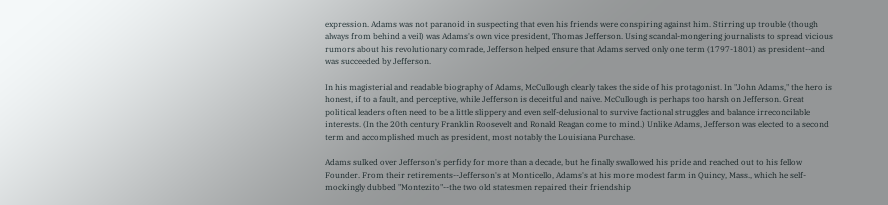expression. Adams was not paranoid in suspecting that even his friends were conspiring against him. Stirring up trouble (though always from behind a veil) was Adams's own vice president, Thomas Jefferson. Using scandal-mongering journalists to spread vicious rumors about his revolutionary comrade, Jefferson helped ensure that Adams served only one term (1797-1801) as president--and was succeeded by Jefferson.

In his magisterial and readable biography of Adams, McCullough clearly takes the side of his protagonist. In "John Adams," the hero is honest, if to a fault, and perceptive, while Jefferson is deceitful and naive. McCullough is perhaps too harsh on Jefferson. Great political leaders often need to be a little slippery and even self-delusional to survive factional struggles and balance irreconcilable interests. (In the 20th century Franklin Roosevelt and Ronald Reagan come to mind.) Unlike Adams, Jefferson was elected to a second term and accomplished much as president, most notably the Louisiana Purchase.

Adams sulked over Jefferson's perfidy for more than a decade, but he finally swallowed his pride and reached out to his fellow Founder. From their retirements--Jefferson's at Monticello, Adams's at his more modest farm in Quincy, Mass., which he self-mockingly dubbed "Montezito"--the two old statesmen repaired their friendship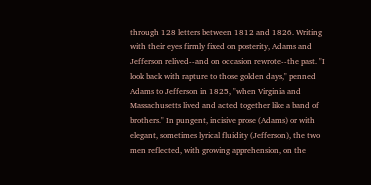through 128 letters between 1812 and 1826. Writing with their eyes firmly fixed on posterity, Adams and Jefferson relived--and on occasion rewrote--the past. "I look back with rapture to those golden days," penned Adams to Jefferson in 1825, "when Virginia and Massachusetts lived and acted together like a band of brothers." In pungent, incisive prose (Adams) or with elegant, sometimes lyrical fluidity (Jefferson), the two men reflected, with growing apprehension, on the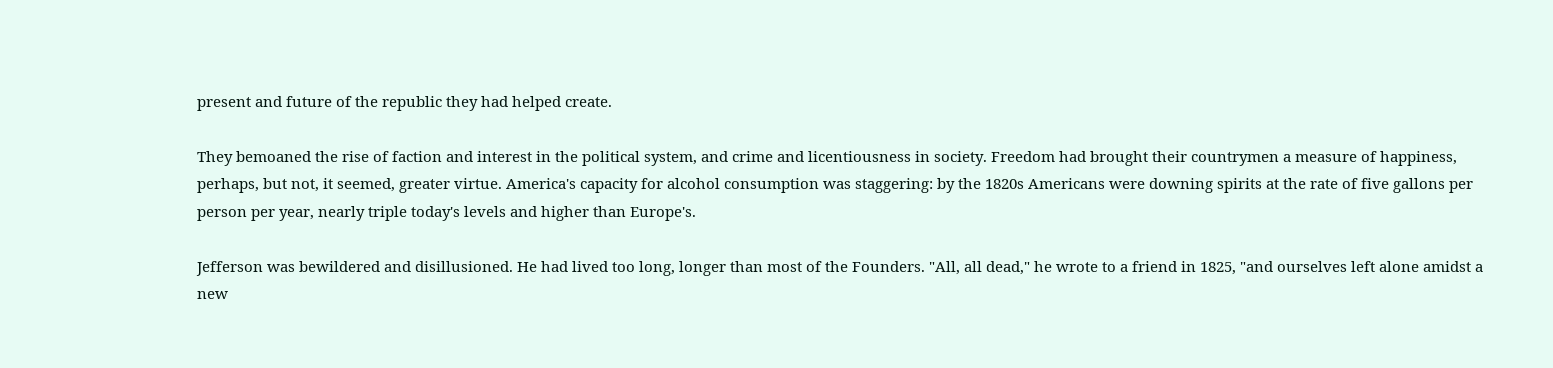present and future of the republic they had helped create.

They bemoaned the rise of faction and interest in the political system, and crime and licentiousness in society. Freedom had brought their countrymen a measure of happiness, perhaps, but not, it seemed, greater virtue. America's capacity for alcohol consumption was staggering: by the 1820s Americans were downing spirits at the rate of five gallons per person per year, nearly triple today's levels and higher than Europe's.

Jefferson was bewildered and disillusioned. He had lived too long, longer than most of the Founders. "All, all dead," he wrote to a friend in 1825, "and ourselves left alone amidst a new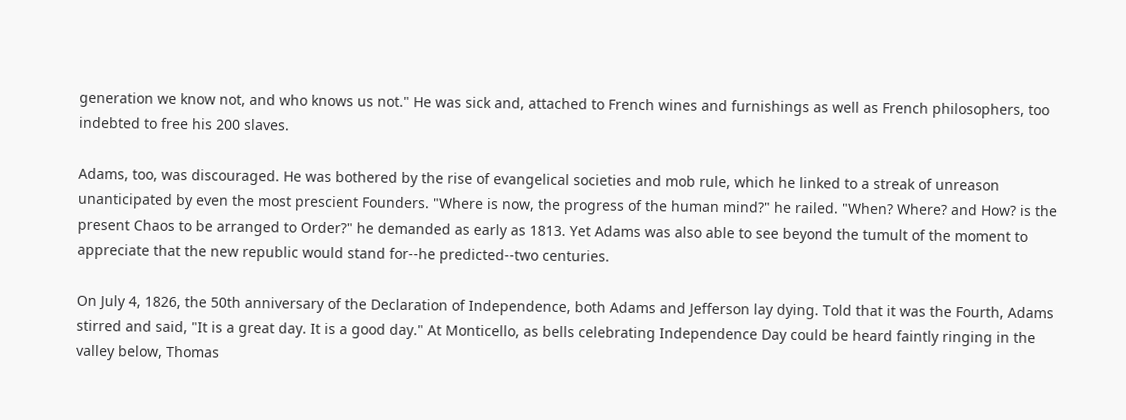generation we know not, and who knows us not." He was sick and, attached to French wines and furnishings as well as French philosophers, too indebted to free his 200 slaves.

Adams, too, was discouraged. He was bothered by the rise of evangelical societies and mob rule, which he linked to a streak of unreason unanticipated by even the most prescient Founders. "Where is now, the progress of the human mind?" he railed. "When? Where? and How? is the present Chaos to be arranged to Order?" he demanded as early as 1813. Yet Adams was also able to see beyond the tumult of the moment to appreciate that the new republic would stand for--he predicted--two centuries.

On July 4, 1826, the 50th anniversary of the Declaration of Independence, both Adams and Jefferson lay dying. Told that it was the Fourth, Adams stirred and said, "It is a great day. It is a good day." At Monticello, as bells celebrating Independence Day could be heard faintly ringing in the valley below, Thomas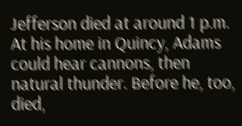Jefferson died at around 1 p.m. At his home in Quincy, Adams could hear cannons, then natural thunder. Before he, too, died,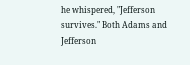he whispered, "Jefferson survives." Both Adams and Jefferson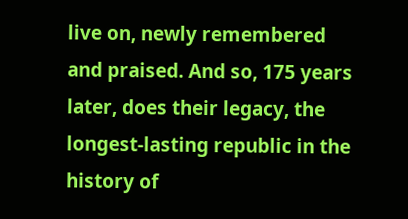live on, newly remembered and praised. And so, 175 years later, does their legacy, the longest-lasting republic in the history of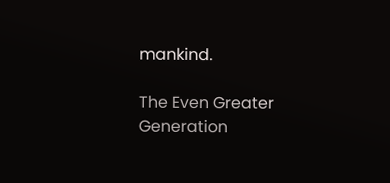mankind.

The Even Greater Generation